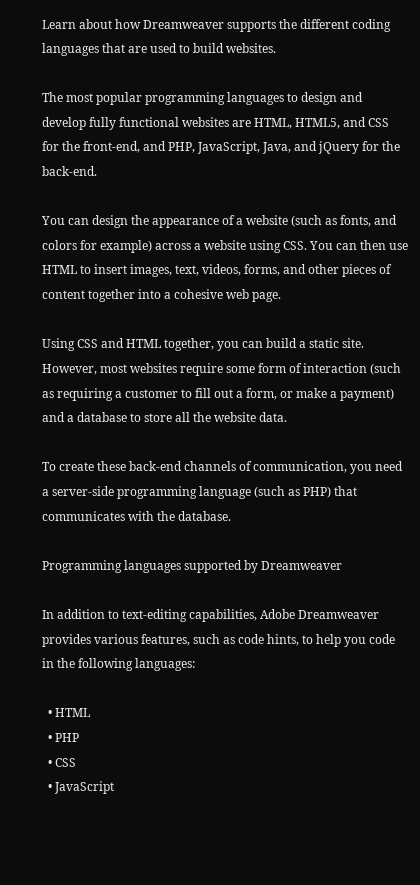Learn about how Dreamweaver supports the different coding languages that are used to build websites.

The most popular programming languages to design and develop fully functional websites are HTML, HTML5, and CSS for the front-end, and PHP, JavaScript, Java, and jQuery for the back-end.

You can design the appearance of a website (such as fonts, and colors for example) across a website using CSS. You can then use HTML to insert images, text, videos, forms, and other pieces of content together into a cohesive web page.

Using CSS and HTML together, you can build a static site. However, most websites require some form of interaction (such as requiring a customer to fill out a form, or make a payment) and a database to store all the website data.

To create these back-end channels of communication, you need a server-side programming language (such as PHP) that communicates with the database.

Programming languages supported by Dreamweaver

In addition to text-editing capabilities, Adobe Dreamweaver provides various features, such as code hints, to help you code in the following languages:

  • HTML
  • PHP
  • CSS
  • JavaScript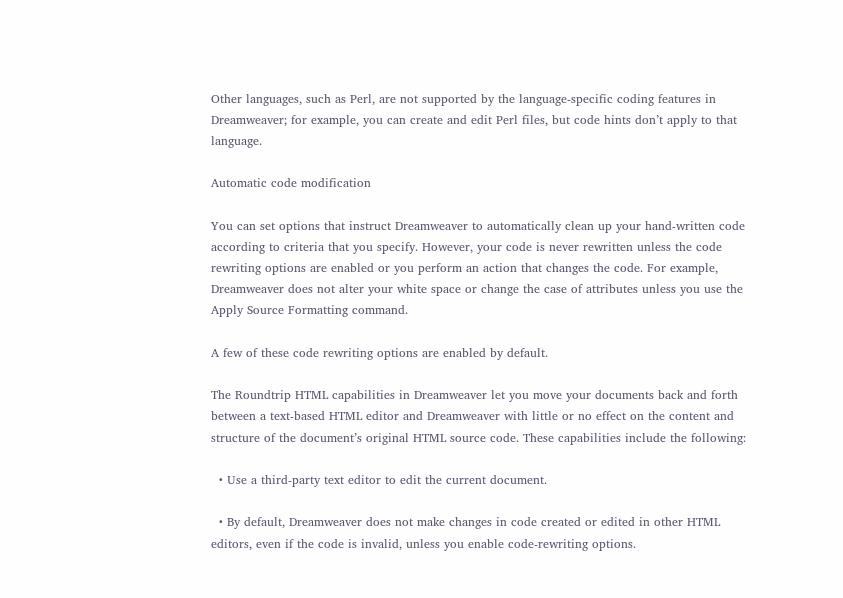Other languages, such as Perl, are not supported by the language-specific coding features in Dreamweaver; for example, you can create and edit Perl files, but code hints don’t apply to that language.

Automatic code modification

You can set options that instruct Dreamweaver to automatically clean up your hand-written code according to criteria that you specify. However, your code is never rewritten unless the code rewriting options are enabled or you perform an action that changes the code. For example, Dreamweaver does not alter your white space or change the case of attributes unless you use the Apply Source Formatting command.

A few of these code rewriting options are enabled by default.

The Roundtrip HTML capabilities in Dreamweaver let you move your documents back and forth between a text-based HTML editor and Dreamweaver with little or no effect on the content and structure of the document’s original HTML source code. These capabilities include the following:

  • Use a third-party text editor to edit the current document.

  • By default, Dreamweaver does not make changes in code created or edited in other HTML editors, even if the code is invalid, unless you enable code-rewriting options.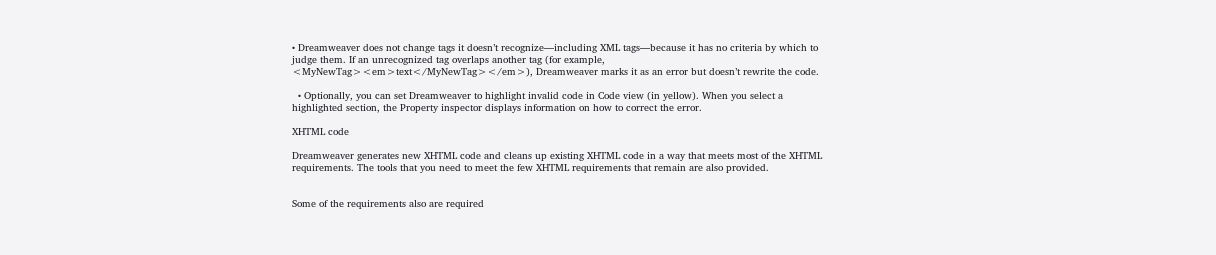• Dreamweaver does not change tags it doesn’t recognize—including XML tags—because it has no criteria by which to judge them. If an unrecognized tag overlaps another tag (for example, <MyNewTag><em>text</MyNewTag></em>), Dreamweaver marks it as an error but doesn’t rewrite the code.

  • Optionally, you can set Dreamweaver to highlight invalid code in Code view (in yellow). When you select a highlighted section, the Property inspector displays information on how to correct the error.

XHTML code

Dreamweaver generates new XHTML code and cleans up existing XHTML code in a way that meets most of the XHTML requirements. The tools that you need to meet the few XHTML requirements that remain are also provided.


Some of the requirements also are required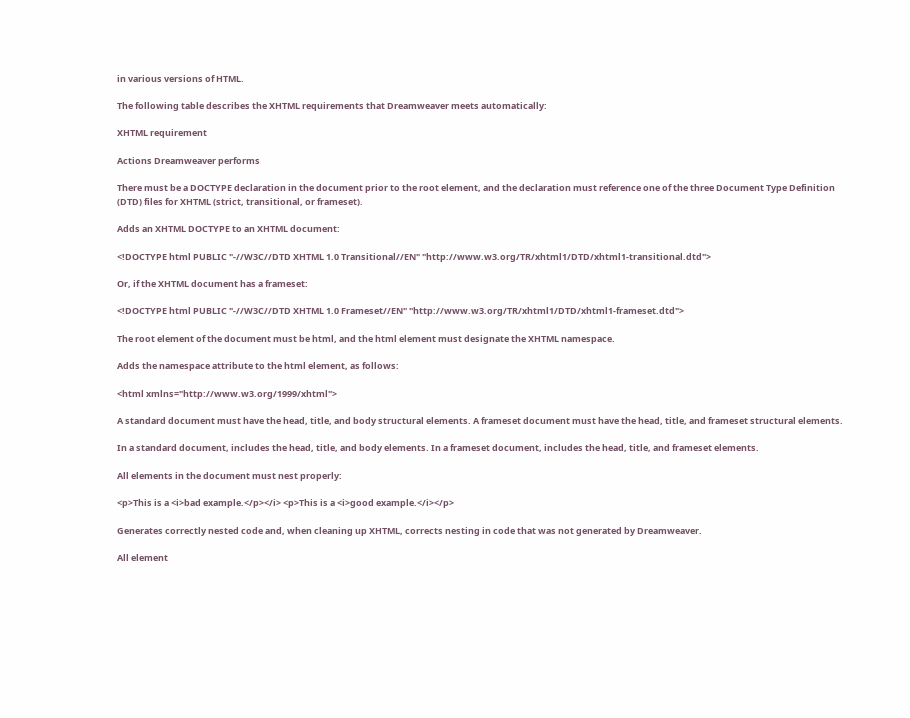in various versions of HTML.

The following table describes the XHTML requirements that Dreamweaver meets automatically:

XHTML requirement

Actions Dreamweaver performs

There must be a DOCTYPE declaration in the document prior to the root element, and the declaration must reference one of the three Document Type Definition (DTD) files for XHTML (strict, transitional, or frameset).

Adds an XHTML DOCTYPE to an XHTML document:

<!DOCTYPE html PUBLIC "-//W3C//DTD XHTML 1.0 Transitional//EN" "http://www.w3.org/TR/xhtml1/DTD/xhtml1-transitional.dtd">

Or, if the XHTML document has a frameset:

<!DOCTYPE html PUBLIC "-//W3C//DTD XHTML 1.0 Frameset//EN" "http://www.w3.org/TR/xhtml1/DTD/xhtml1-frameset.dtd">

The root element of the document must be html, and the html element must designate the XHTML namespace.

Adds the namespace attribute to the html element, as follows:

<html xmlns="http://www.w3.org/1999/xhtml">

A standard document must have the head, title, and body structural elements. A frameset document must have the head, title, and frameset structural elements.

In a standard document, includes the head, title, and body elements. In a frameset document, includes the head, title, and frameset elements.

All elements in the document must nest properly:

<p>This is a <i>bad example.</p></i> <p>This is a <i>good example.</i></p>

Generates correctly nested code and, when cleaning up XHTML, corrects nesting in code that was not generated by Dreamweaver.

All element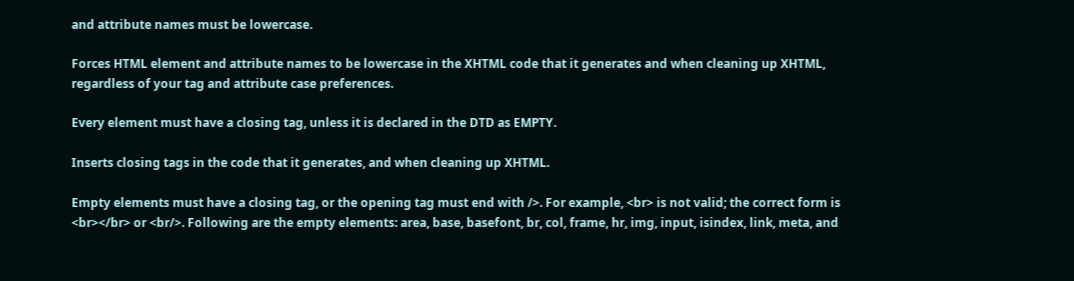and attribute names must be lowercase.

Forces HTML element and attribute names to be lowercase in the XHTML code that it generates and when cleaning up XHTML, regardless of your tag and attribute case preferences.

Every element must have a closing tag, unless it is declared in the DTD as EMPTY.

Inserts closing tags in the code that it generates, and when cleaning up XHTML.

Empty elements must have a closing tag, or the opening tag must end with />. For example, <br> is not valid; the correct form is <br></br> or <br/>. Following are the empty elements: area, base, basefont, br, col, frame, hr, img, input, isindex, link, meta, and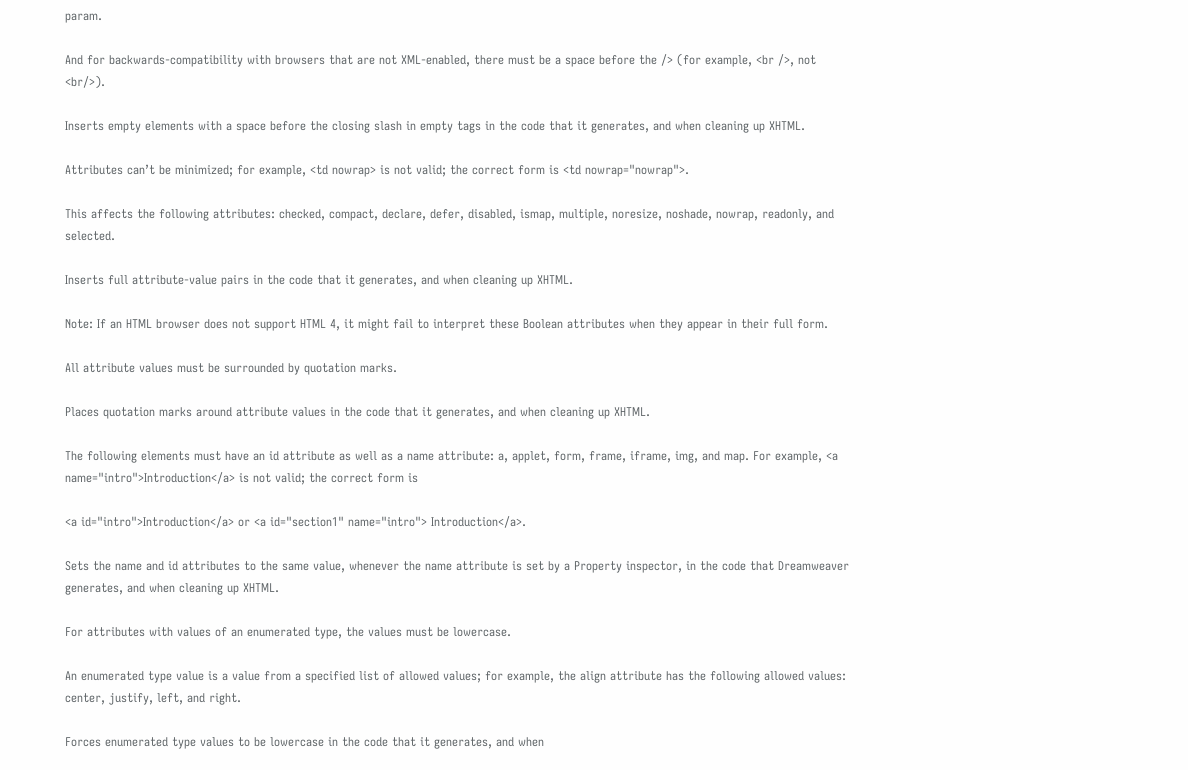param.

And for backwards-compatibility with browsers that are not XML-enabled, there must be a space before the /> (for example, <br />, not <br/>).

Inserts empty elements with a space before the closing slash in empty tags in the code that it generates, and when cleaning up XHTML.

Attributes can’t be minimized; for example, <td nowrap> is not valid; the correct form is <td nowrap="nowrap">.

This affects the following attributes: checked, compact, declare, defer, disabled, ismap, multiple, noresize, noshade, nowrap, readonly, and selected.

Inserts full attribute-value pairs in the code that it generates, and when cleaning up XHTML.

Note: If an HTML browser does not support HTML 4, it might fail to interpret these Boolean attributes when they appear in their full form.

All attribute values must be surrounded by quotation marks.

Places quotation marks around attribute values in the code that it generates, and when cleaning up XHTML.

The following elements must have an id attribute as well as a name attribute: a, applet, form, frame, iframe, img, and map. For example, <a name="intro">Introduction</a> is not valid; the correct form is

<a id="intro">Introduction</a> or <a id="section1" name="intro"> Introduction</a>.

Sets the name and id attributes to the same value, whenever the name attribute is set by a Property inspector, in the code that Dreamweaver generates, and when cleaning up XHTML.

For attributes with values of an enumerated type, the values must be lowercase.

An enumerated type value is a value from a specified list of allowed values; for example, the align attribute has the following allowed values: center, justify, left, and right.

Forces enumerated type values to be lowercase in the code that it generates, and when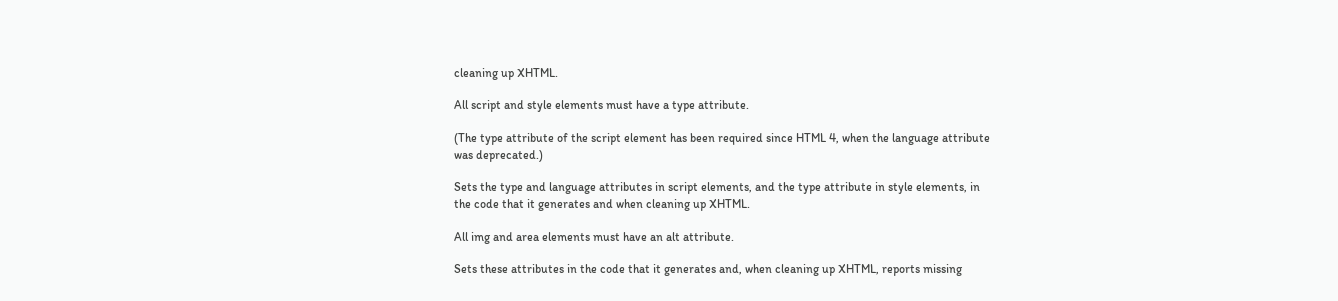cleaning up XHTML.

All script and style elements must have a type attribute.

(The type attribute of the script element has been required since HTML 4, when the language attribute was deprecated.)

Sets the type and language attributes in script elements, and the type attribute in style elements, in the code that it generates and when cleaning up XHTML.

All img and area elements must have an alt attribute.

Sets these attributes in the code that it generates and, when cleaning up XHTML, reports missing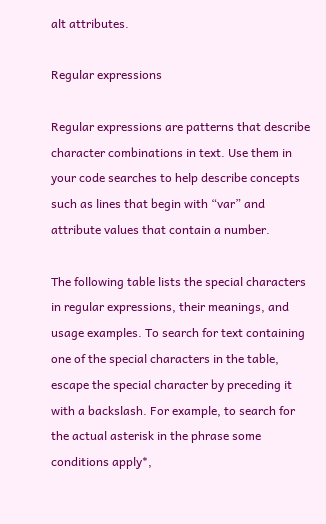alt attributes.

Regular expressions

Regular expressions are patterns that describe character combinations in text. Use them in your code searches to help describe concepts such as lines that begin with “var” and attribute values that contain a number.

The following table lists the special characters in regular expressions, their meanings, and usage examples. To search for text containing one of the special characters in the table, escape the special character by preceding it with a backslash. For example, to search for the actual asterisk in the phrase some conditions apply*,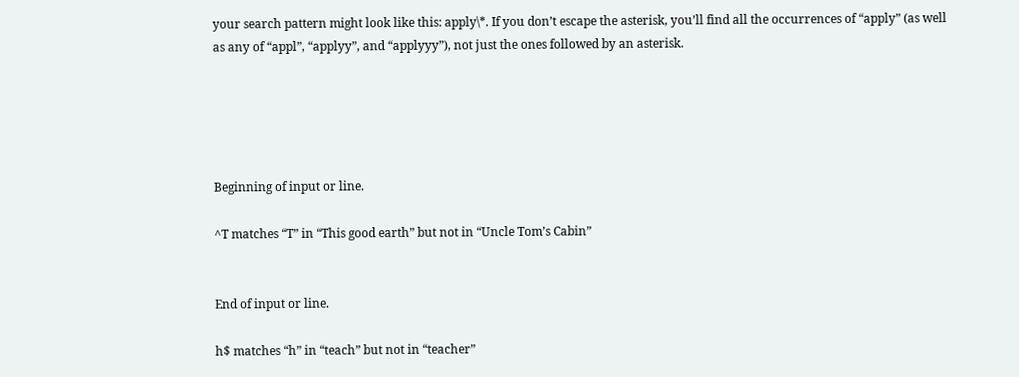your search pattern might look like this: apply\*. If you don’t escape the asterisk, you’ll find all the occurrences of “apply” (as well as any of “appl”, “applyy”, and “applyyy”), not just the ones followed by an asterisk.





Beginning of input or line.

^T matches “T” in “This good earth” but not in “Uncle Tom’s Cabin”


End of input or line.

h$ matches “h” in “teach” but not in “teacher”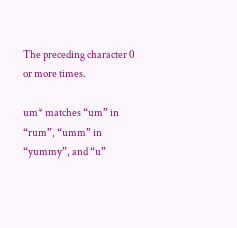The preceding character 0 or more times.

um* matches “um” in “rum”, “umm” in “yummy”, and “u”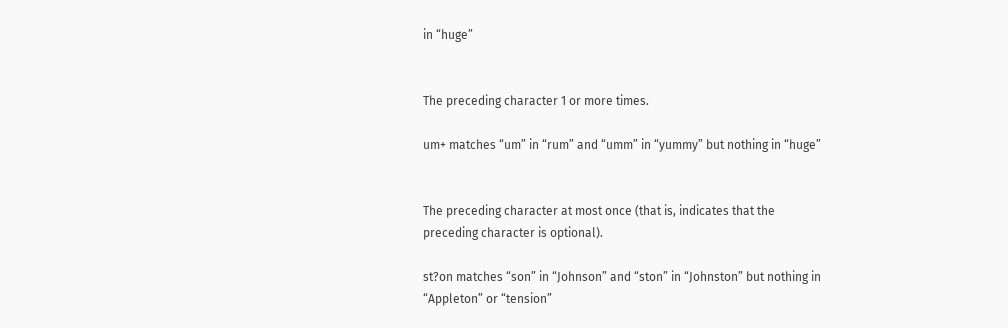in “huge”


The preceding character 1 or more times.

um+ matches “um” in “rum” and “umm” in “yummy” but nothing in “huge”


The preceding character at most once (that is, indicates that the preceding character is optional).

st?on matches “son” in “Johnson” and “ston” in “Johnston” but nothing in “Appleton” or “tension”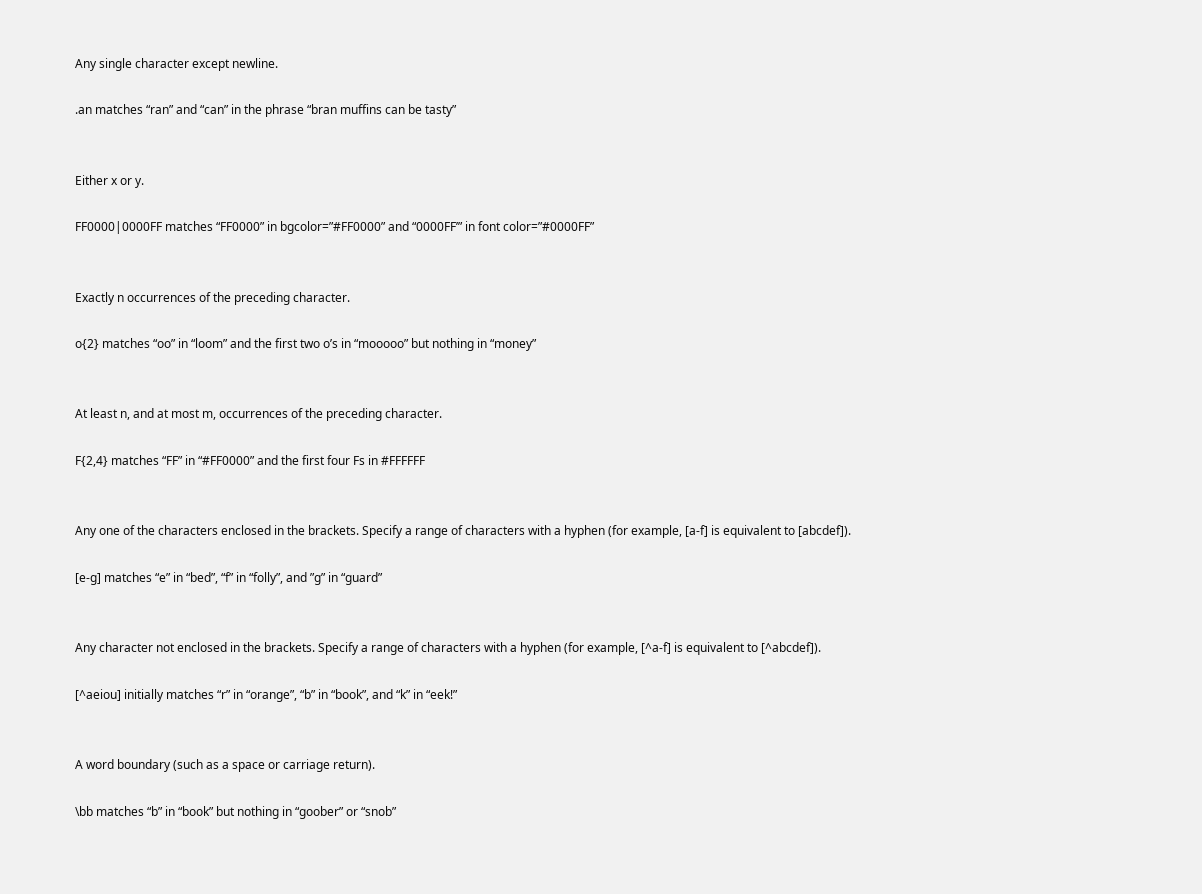Any single character except newline.

.an matches “ran” and “can” in the phrase “bran muffins can be tasty”


Either x or y.

FF0000|0000FF matches “FF0000” in bgcolor=”#FF0000” and “0000FF’” in font color=”#0000FF”


Exactly n occurrences of the preceding character.

o{2} matches “oo” in “loom” and the first two o’s in “mooooo” but nothing in “money”


At least n, and at most m, occurrences of the preceding character.

F{2,4} matches “FF” in “#FF0000” and the first four Fs in #FFFFFF


Any one of the characters enclosed in the brackets. Specify a range of characters with a hyphen (for example, [a-f] is equivalent to [abcdef]).

[e-g] matches “e” in “bed”, “f” in “folly”, and ”g” in “guard”


Any character not enclosed in the brackets. Specify a range of characters with a hyphen (for example, [^a-f] is equivalent to [^abcdef]).

[^aeiou] initially matches “r” in “orange”, “b” in “book”, and “k” in “eek!”


A word boundary (such as a space or carriage return).

\bb matches “b” in “book” but nothing in “goober” or “snob”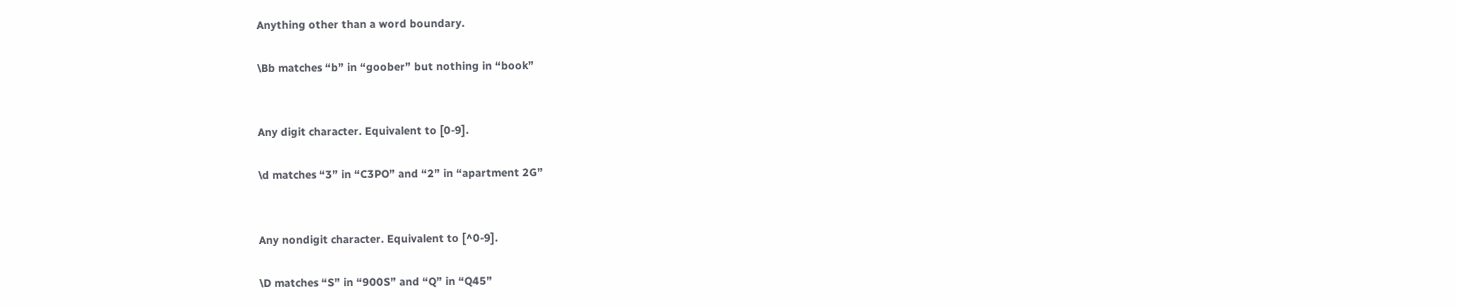Anything other than a word boundary.

\Bb matches “b” in “goober” but nothing in “book”


Any digit character. Equivalent to [0-9].

\d matches “3” in “C3PO” and “2” in “apartment 2G”


Any nondigit character. Equivalent to [^0-9].

\D matches “S” in “900S” and “Q” in “Q45”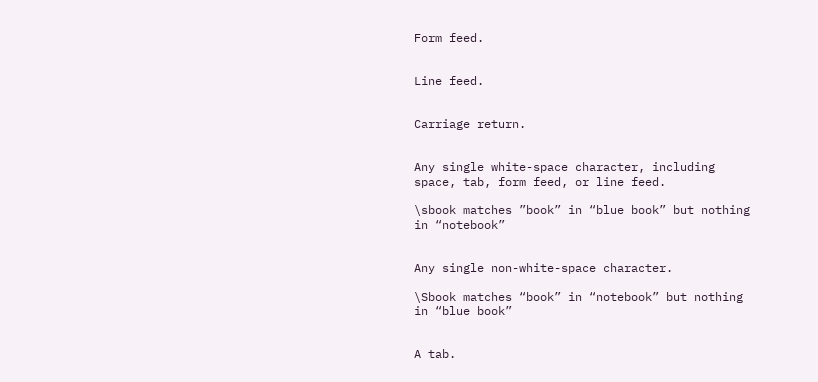Form feed.


Line feed.


Carriage return.


Any single white-space character, including space, tab, form feed, or line feed.

\sbook matches ”book” in “blue book” but nothing in “notebook”


Any single non-white-space character.

\Sbook matches “book” in “notebook” but nothing in “blue book”


A tab.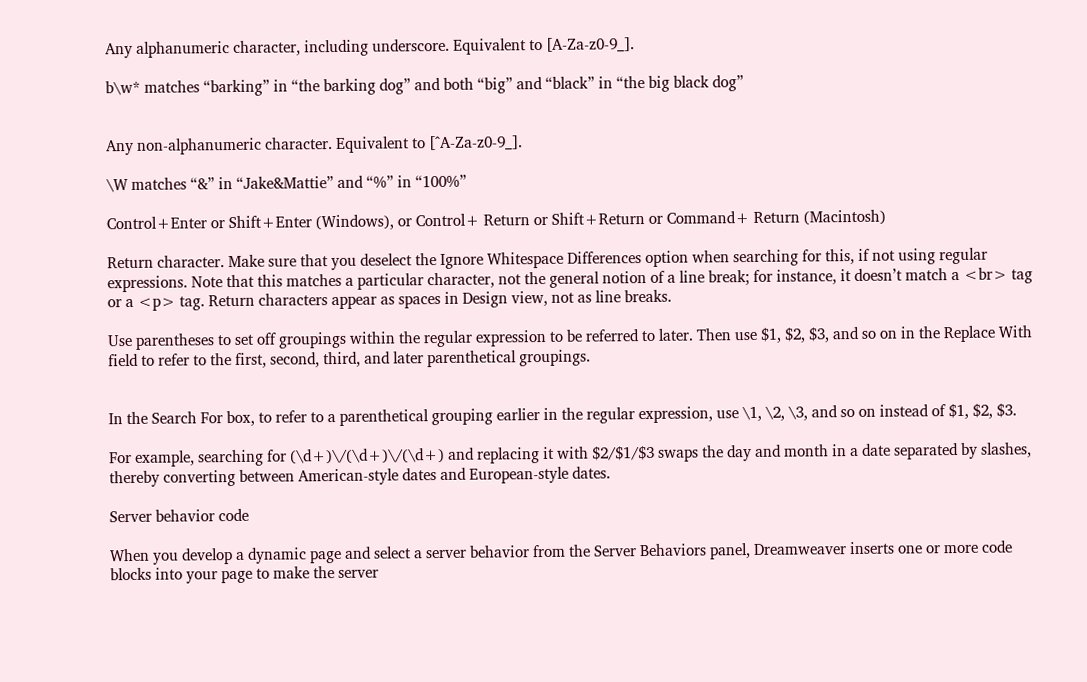Any alphanumeric character, including underscore. Equivalent to [A-Za-z0-9_].

b\w* matches “barking” in “the barking dog” and both “big” and “black” in “the big black dog”


Any non-alphanumeric character. Equivalent to [^A-Za-z0-9_].

\W matches “&” in “Jake&Mattie” and “%” in “100%”

Control+Enter or Shift+Enter (Windows), or Control+ Return or Shift+Return or Command+ Return (Macintosh)

Return character. Make sure that you deselect the Ignore Whitespace Differences option when searching for this, if not using regular expressions. Note that this matches a particular character, not the general notion of a line break; for instance, it doesn’t match a <br> tag or a <p> tag. Return characters appear as spaces in Design view, not as line breaks.

Use parentheses to set off groupings within the regular expression to be referred to later. Then use $1, $2, $3, and so on in the Replace With field to refer to the first, second, third, and later parenthetical groupings.


In the Search For box, to refer to a parenthetical grouping earlier in the regular expression, use \1, \2, \3, and so on instead of $1, $2, $3.

For example, searching for (\d+)\/(\d+)\/(\d+) and replacing it with $2/$1/$3 swaps the day and month in a date separated by slashes, thereby converting between American-style dates and European-style dates.

Server behavior code

When you develop a dynamic page and select a server behavior from the Server Behaviors panel, Dreamweaver inserts one or more code blocks into your page to make the server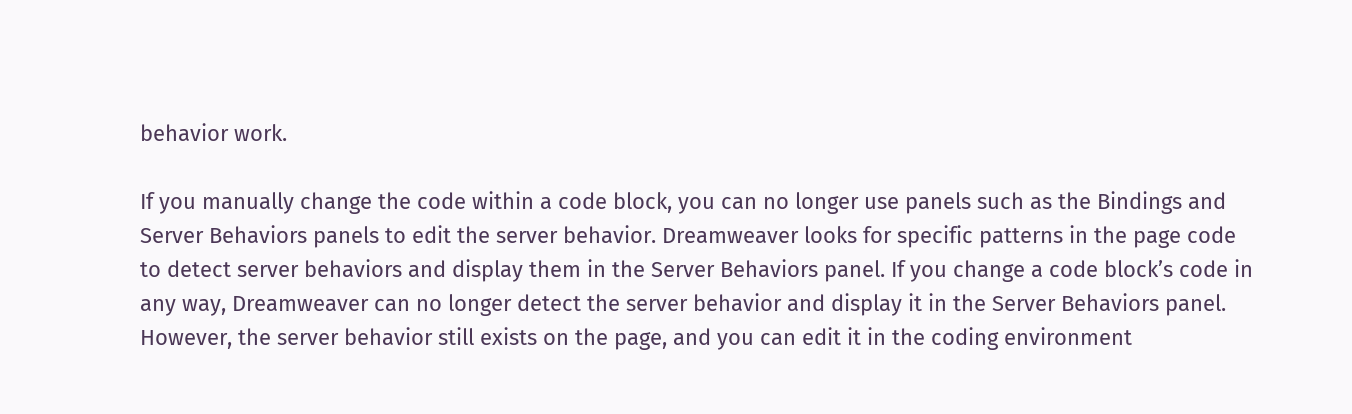behavior work.

If you manually change the code within a code block, you can no longer use panels such as the Bindings and Server Behaviors panels to edit the server behavior. Dreamweaver looks for specific patterns in the page code to detect server behaviors and display them in the Server Behaviors panel. If you change a code block’s code in any way, Dreamweaver can no longer detect the server behavior and display it in the Server Behaviors panel. However, the server behavior still exists on the page, and you can edit it in the coding environment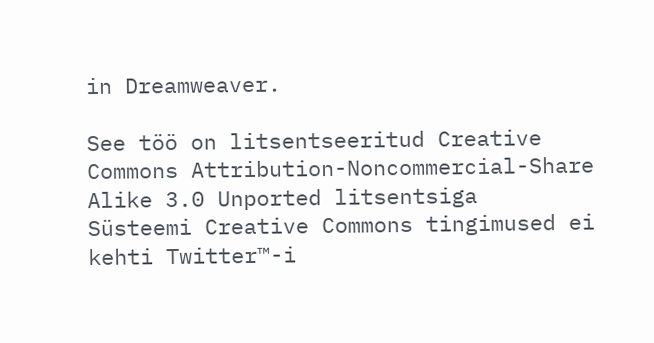in Dreamweaver.

See töö on litsentseeritud Creative Commons Attribution-Noncommercial-Share Alike 3.0 Unported litsentsiga  Süsteemi Creative Commons tingimused ei kehti Twitter™-i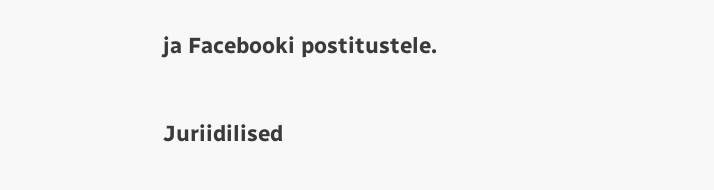ja Facebooki postitustele.

Juriidilised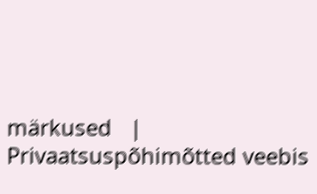märkused   |   Privaatsuspõhimõtted veebis